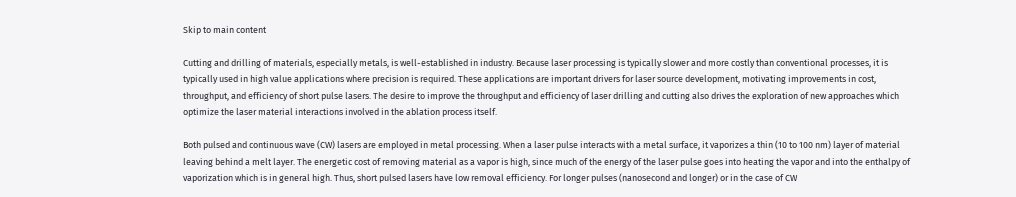Skip to main content

Cutting and drilling of materials, especially metals, is well-established in industry. Because laser processing is typically slower and more costly than conventional processes, it is typically used in high value applications where precision is required. These applications are important drivers for laser source development, motivating improvements in cost, throughput, and efficiency of short pulse lasers. The desire to improve the throughput and efficiency of laser drilling and cutting also drives the exploration of new approaches which optimize the laser material interactions involved in the ablation process itself.

Both pulsed and continuous wave (CW) lasers are employed in metal processing. When a laser pulse interacts with a metal surface, it vaporizes a thin (10 to 100 nm) layer of material leaving behind a melt layer. The energetic cost of removing material as a vapor is high, since much of the energy of the laser pulse goes into heating the vapor and into the enthalpy of vaporization which is in general high. Thus, short pulsed lasers have low removal efficiency. For longer pulses (nanosecond and longer) or in the case of CW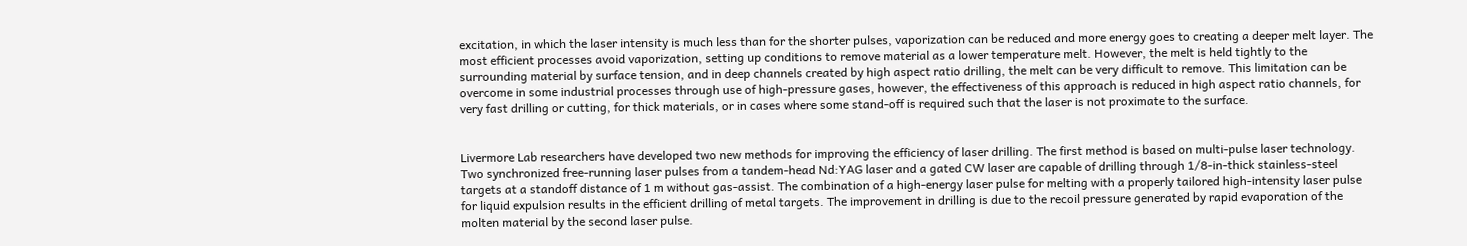excitation, in which the laser intensity is much less than for the shorter pulses, vaporization can be reduced and more energy goes to creating a deeper melt layer. The most efficient processes avoid vaporization, setting up conditions to remove material as a lower temperature melt. However, the melt is held tightly to the surrounding material by surface tension, and in deep channels created by high aspect ratio drilling, the melt can be very difficult to remove. This limitation can be overcome in some industrial processes through use of high-pressure gases, however, the effectiveness of this approach is reduced in high aspect ratio channels, for very fast drilling or cutting, for thick materials, or in cases where some stand-off is required such that the laser is not proximate to the surface.


Livermore Lab researchers have developed two new methods for improving the efficiency of laser drilling. The first method is based on multi-pulse laser technology. Two synchronized free-running laser pulses from a tandem-head Nd:YAG laser and a gated CW laser are capable of drilling through 1/8-in-thick stainless-steel targets at a standoff distance of 1 m without gas-assist. The combination of a high-energy laser pulse for melting with a properly tailored high-intensity laser pulse for liquid expulsion results in the efficient drilling of metal targets. The improvement in drilling is due to the recoil pressure generated by rapid evaporation of the molten material by the second laser pulse.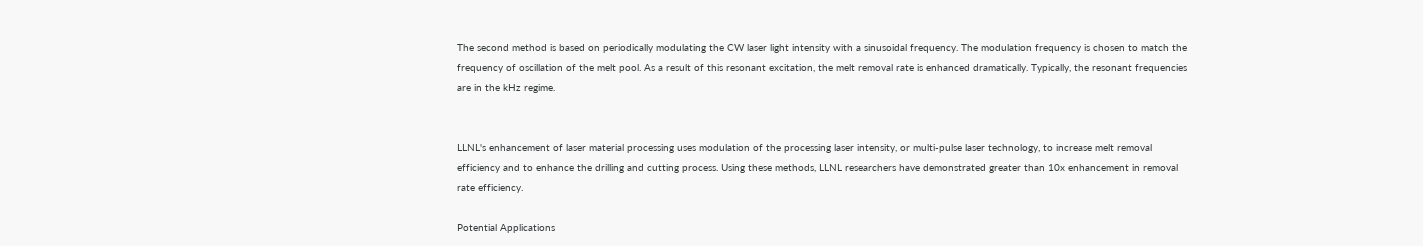The second method is based on periodically modulating the CW laser light intensity with a sinusoidal frequency. The modulation frequency is chosen to match the frequency of oscillation of the melt pool. As a result of this resonant excitation, the melt removal rate is enhanced dramatically. Typically, the resonant frequencies are in the kHz regime.


LLNL's enhancement of laser material processing uses modulation of the processing laser intensity, or multi-pulse laser technology, to increase melt removal efficiency and to enhance the drilling and cutting process. Using these methods, LLNL researchers have demonstrated greater than 10x enhancement in removal rate efficiency.

Potential Applications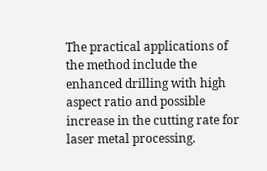The practical applications of the method include the enhanced drilling with high aspect ratio and possible increase in the cutting rate for laser metal processing.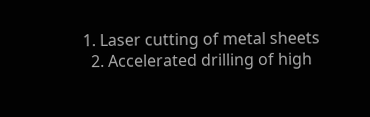1. Laser cutting of metal sheets
  2. Accelerated drilling of high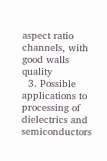aspect ratio channels, with good walls quality
  3. Possible applications to processing of dielectrics and semiconductors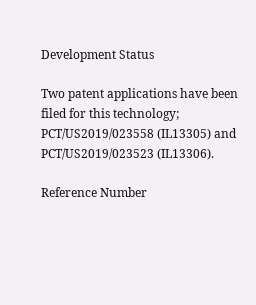Development Status

Two patent applications have been filed for this technology; PCT/US2019/023558 (IL13305) and PCT/US2019/023523 (IL13306).

Reference Number